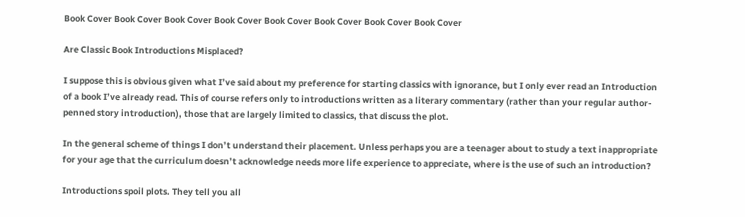Book Cover Book Cover Book Cover Book Cover Book Cover Book Cover Book Cover Book Cover

Are Classic Book Introductions Misplaced?

I suppose this is obvious given what I’ve said about my preference for starting classics with ignorance, but I only ever read an Introduction of a book I’ve already read. This of course refers only to introductions written as a literary commentary (rather than your regular author-penned story introduction), those that are largely limited to classics, that discuss the plot.

In the general scheme of things I don’t understand their placement. Unless perhaps you are a teenager about to study a text inappropriate for your age that the curriculum doesn’t acknowledge needs more life experience to appreciate, where is the use of such an introduction?

Introductions spoil plots. They tell you all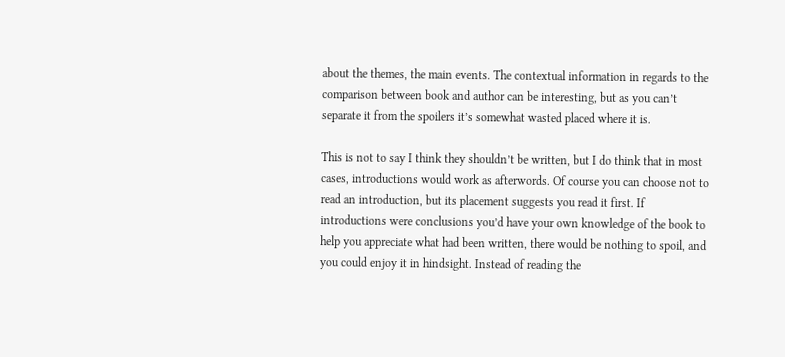about the themes, the main events. The contextual information in regards to the comparison between book and author can be interesting, but as you can’t separate it from the spoilers it’s somewhat wasted placed where it is.

This is not to say I think they shouldn’t be written, but I do think that in most cases, introductions would work as afterwords. Of course you can choose not to read an introduction, but its placement suggests you read it first. If introductions were conclusions you’d have your own knowledge of the book to help you appreciate what had been written, there would be nothing to spoil, and you could enjoy it in hindsight. Instead of reading the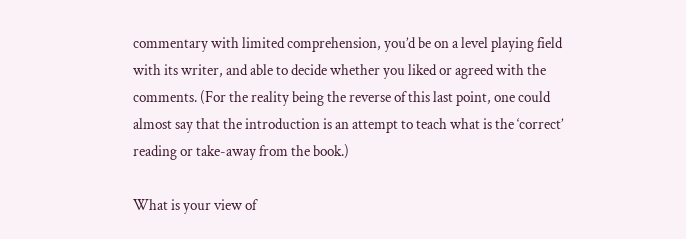commentary with limited comprehension, you’d be on a level playing field with its writer, and able to decide whether you liked or agreed with the comments. (For the reality being the reverse of this last point, one could almost say that the introduction is an attempt to teach what is the ‘correct’ reading or take-away from the book.)

What is your view of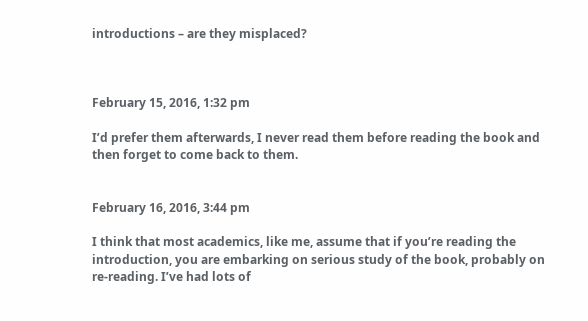introductions – are they misplaced?



February 15, 2016, 1:32 pm

I’d prefer them afterwards, I never read them before reading the book and then forget to come back to them.


February 16, 2016, 3:44 pm

I think that most academics, like me, assume that if you’re reading the introduction, you are embarking on serious study of the book, probably on re-reading. I’ve had lots of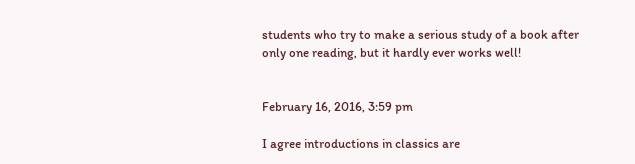students who try to make a serious study of a book after only one reading, but it hardly ever works well!


February 16, 2016, 3:59 pm

I agree introductions in classics are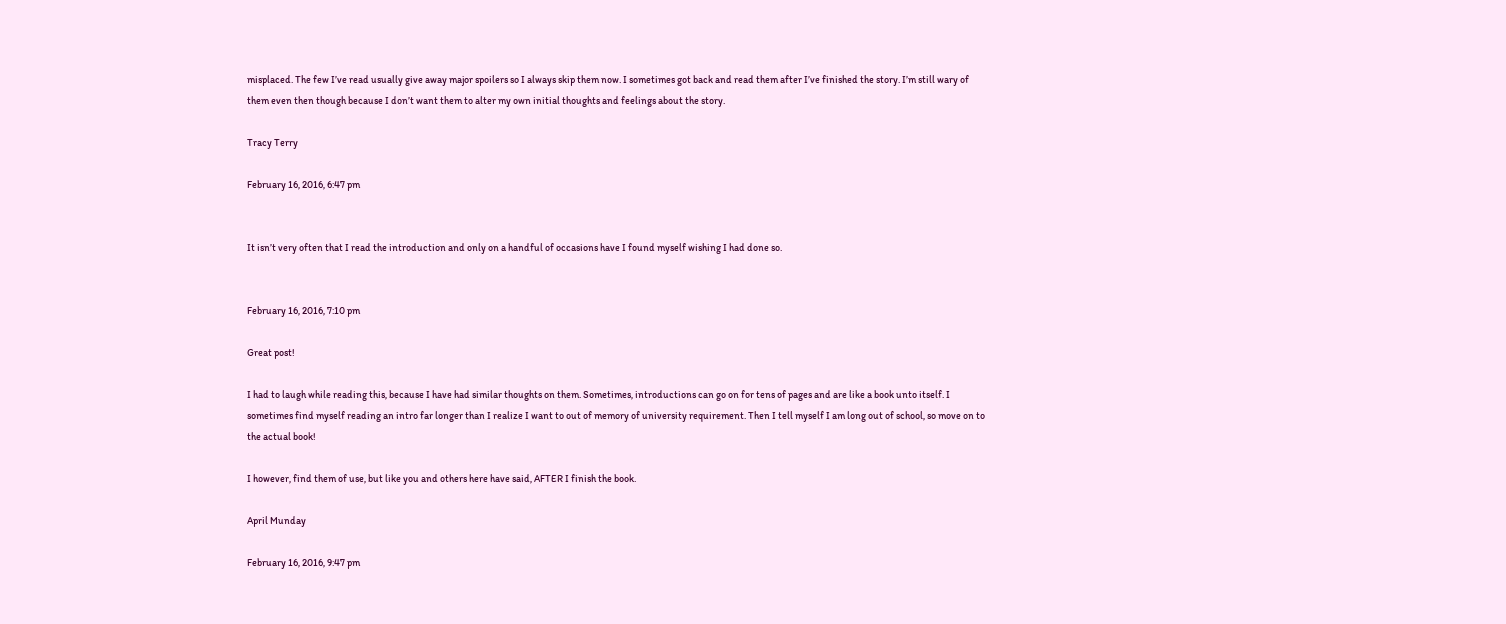misplaced. The few I’ve read usually give away major spoilers so I always skip them now. I sometimes got back and read them after I’ve finished the story. I’m still wary of them even then though because I don’t want them to alter my own initial thoughts and feelings about the story.

Tracy Terry

February 16, 2016, 6:47 pm


It isn’t very often that I read the introduction and only on a handful of occasions have I found myself wishing I had done so.


February 16, 2016, 7:10 pm

Great post!

I had to laugh while reading this, because I have had similar thoughts on them. Sometimes, introductions can go on for tens of pages and are like a book unto itself. I sometimes find myself reading an intro far longer than I realize I want to out of memory of university requirement. Then I tell myself I am long out of school, so move on to the actual book!

I however, find them of use, but like you and others here have said, AFTER I finish the book.

April Munday

February 16, 2016, 9:47 pm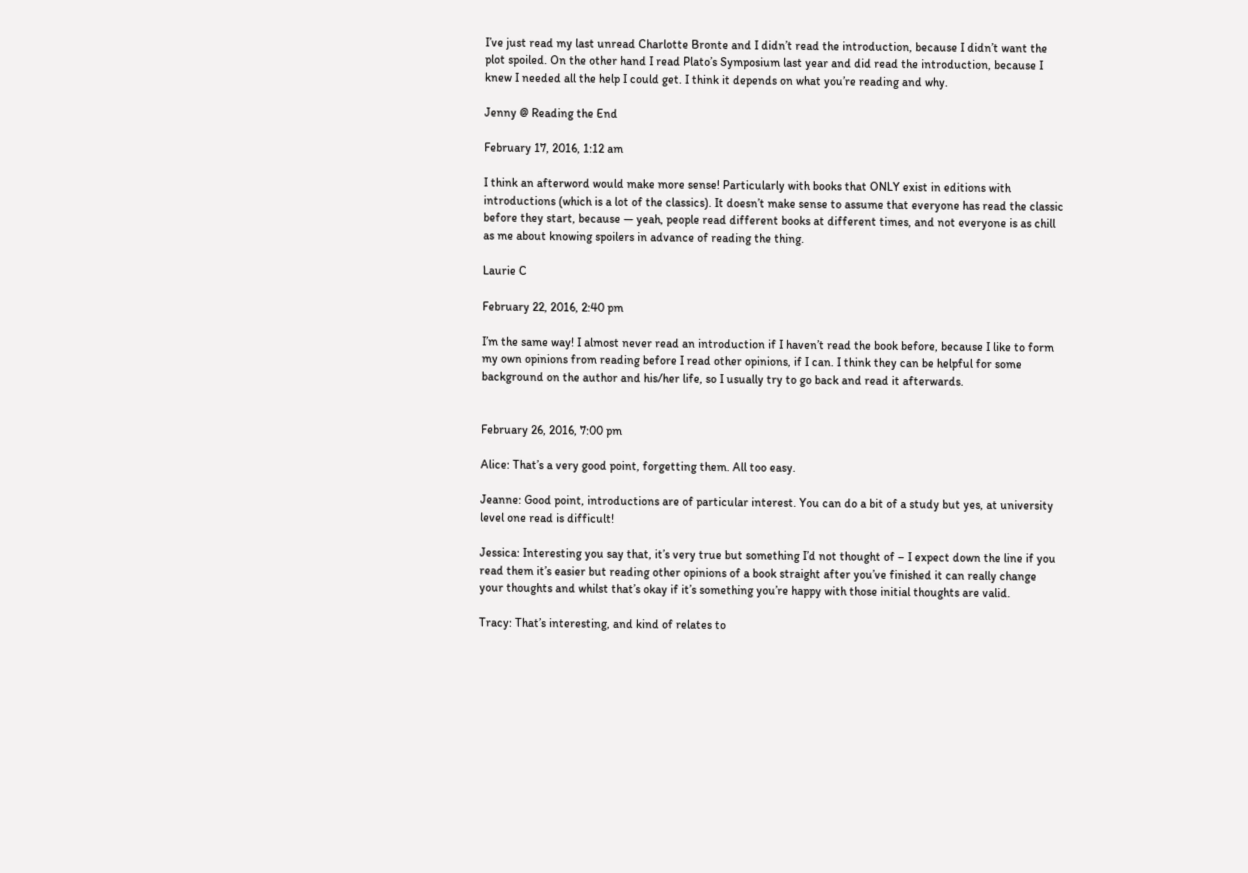I’ve just read my last unread Charlotte Bronte and I didn’t read the introduction, because I didn’t want the plot spoiled. On the other hand I read Plato’s Symposium last year and did read the introduction, because I knew I needed all the help I could get. I think it depends on what you’re reading and why.

Jenny @ Reading the End

February 17, 2016, 1:12 am

I think an afterword would make more sense! Particularly with books that ONLY exist in editions with introductions (which is a lot of the classics). It doesn’t make sense to assume that everyone has read the classic before they start, because — yeah, people read different books at different times, and not everyone is as chill as me about knowing spoilers in advance of reading the thing.

Laurie C

February 22, 2016, 2:40 pm

I’m the same way! I almost never read an introduction if I haven’t read the book before, because I like to form my own opinions from reading before I read other opinions, if I can. I think they can be helpful for some background on the author and his/her life, so I usually try to go back and read it afterwards.


February 26, 2016, 7:00 pm

Alice: That’s a very good point, forgetting them. All too easy.

Jeanne: Good point, introductions are of particular interest. You can do a bit of a study but yes, at university level one read is difficult!

Jessica: Interesting you say that, it’s very true but something I’d not thought of – I expect down the line if you read them it’s easier but reading other opinions of a book straight after you’ve finished it can really change your thoughts and whilst that’s okay if it’s something you’re happy with those initial thoughts are valid.

Tracy: That’s interesting, and kind of relates to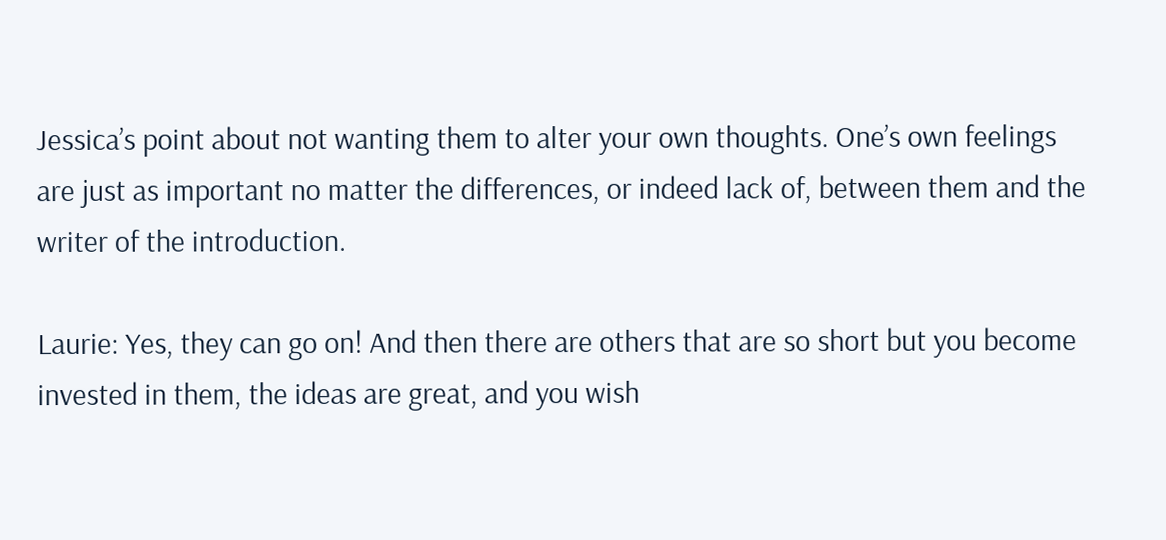Jessica’s point about not wanting them to alter your own thoughts. One’s own feelings are just as important no matter the differences, or indeed lack of, between them and the writer of the introduction.

Laurie: Yes, they can go on! And then there are others that are so short but you become invested in them, the ideas are great, and you wish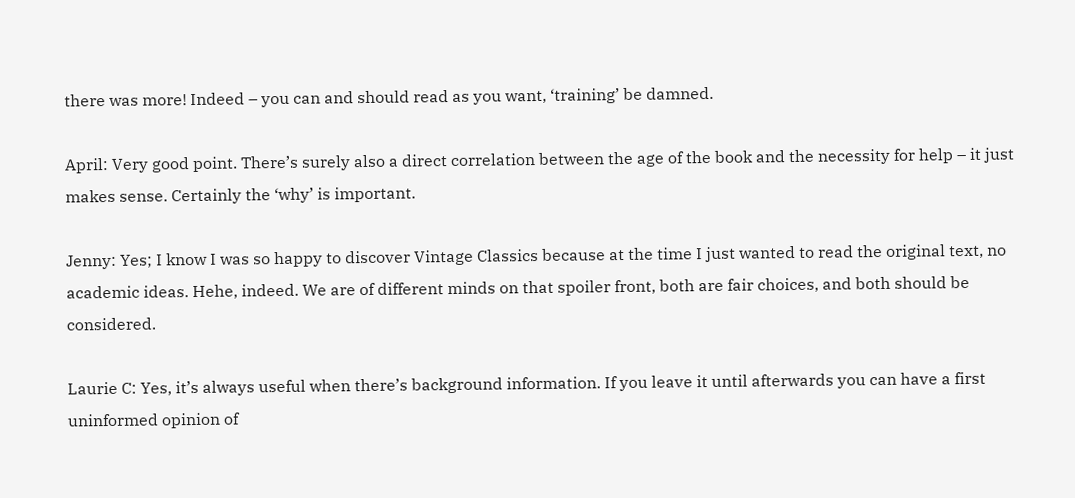there was more! Indeed – you can and should read as you want, ‘training’ be damned.

April: Very good point. There’s surely also a direct correlation between the age of the book and the necessity for help – it just makes sense. Certainly the ‘why’ is important.

Jenny: Yes; I know I was so happy to discover Vintage Classics because at the time I just wanted to read the original text, no academic ideas. Hehe, indeed. We are of different minds on that spoiler front, both are fair choices, and both should be considered.

Laurie C: Yes, it’s always useful when there’s background information. If you leave it until afterwards you can have a first uninformed opinion of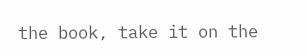the book, take it on the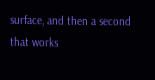surface, and then a second that works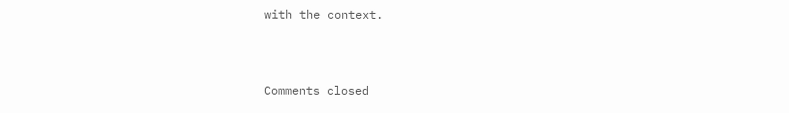with the context.



Comments closed